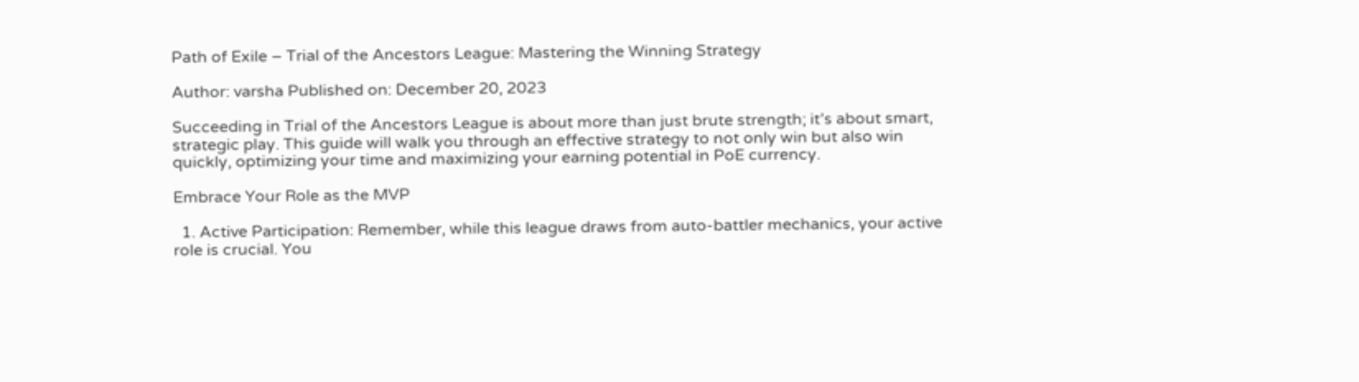Path of Exile – Trial of the Ancestors League: Mastering the Winning Strategy

Author: varsha Published on: December 20, 2023

Succeeding in Trial of the Ancestors League is about more than just brute strength; it’s about smart, strategic play. This guide will walk you through an effective strategy to not only win but also win quickly, optimizing your time and maximizing your earning potential in PoE currency.

Embrace Your Role as the MVP

  1. Active Participation: Remember, while this league draws from auto-battler mechanics, your active role is crucial. You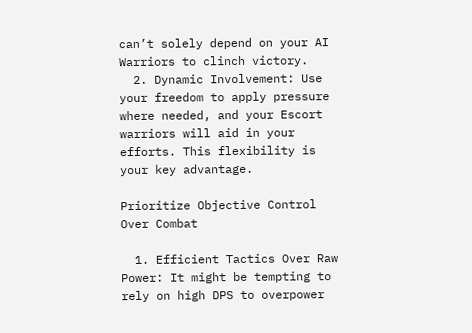can’t solely depend on your AI Warriors to clinch victory.
  2. Dynamic Involvement: Use your freedom to apply pressure where needed, and your Escort warriors will aid in your efforts. This flexibility is your key advantage.

Prioritize Objective Control Over Combat

  1. Efficient Tactics Over Raw Power: It might be tempting to rely on high DPS to overpower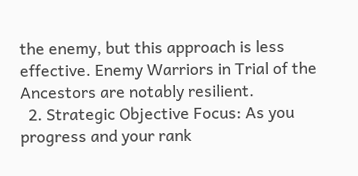the enemy, but this approach is less effective. Enemy Warriors in Trial of the Ancestors are notably resilient.
  2. Strategic Objective Focus: As you progress and your rank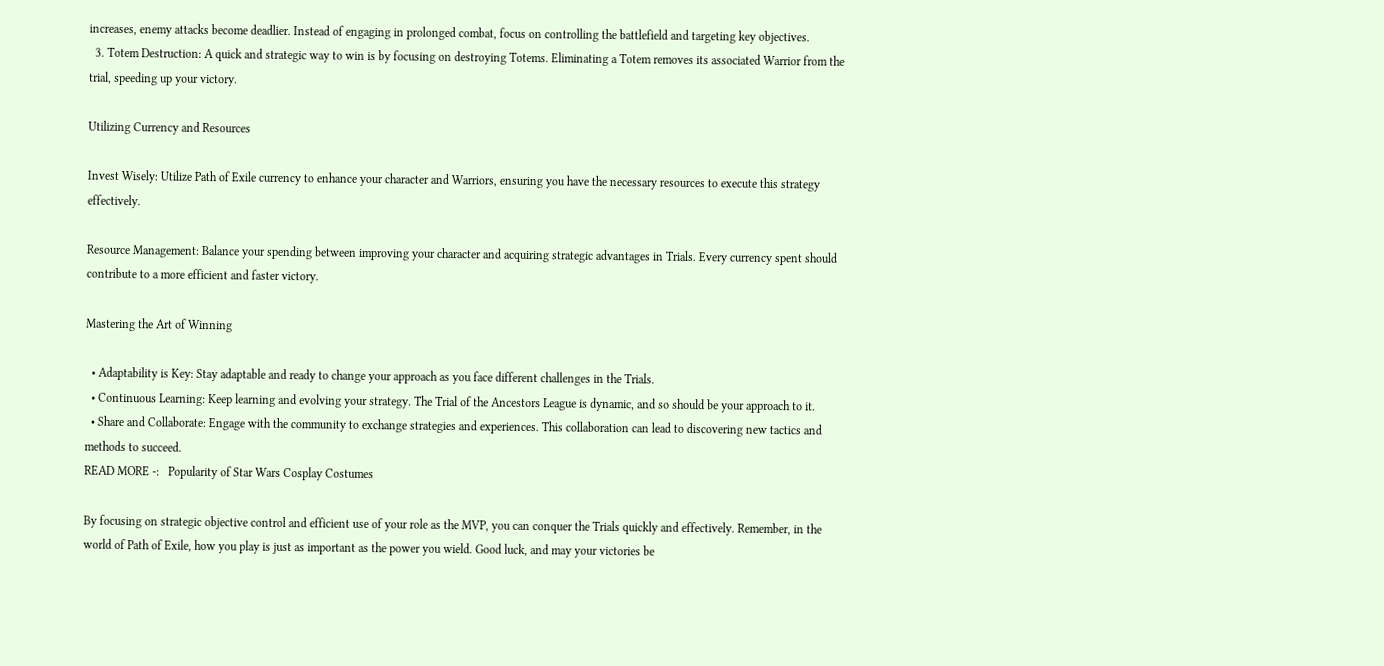increases, enemy attacks become deadlier. Instead of engaging in prolonged combat, focus on controlling the battlefield and targeting key objectives.
  3. Totem Destruction: A quick and strategic way to win is by focusing on destroying Totems. Eliminating a Totem removes its associated Warrior from the trial, speeding up your victory.

Utilizing Currency and Resources

Invest Wisely: Utilize Path of Exile currency to enhance your character and Warriors, ensuring you have the necessary resources to execute this strategy effectively.

Resource Management: Balance your spending between improving your character and acquiring strategic advantages in Trials. Every currency spent should contribute to a more efficient and faster victory.

Mastering the Art of Winning

  • Adaptability is Key: Stay adaptable and ready to change your approach as you face different challenges in the Trials.
  • Continuous Learning: Keep learning and evolving your strategy. The Trial of the Ancestors League is dynamic, and so should be your approach to it.
  • Share and Collaborate: Engage with the community to exchange strategies and experiences. This collaboration can lead to discovering new tactics and methods to succeed.
READ MORE -:   Popularity of Star Wars Cosplay Costumes

By focusing on strategic objective control and efficient use of your role as the MVP, you can conquer the Trials quickly and effectively. Remember, in the world of Path of Exile, how you play is just as important as the power you wield. Good luck, and may your victories be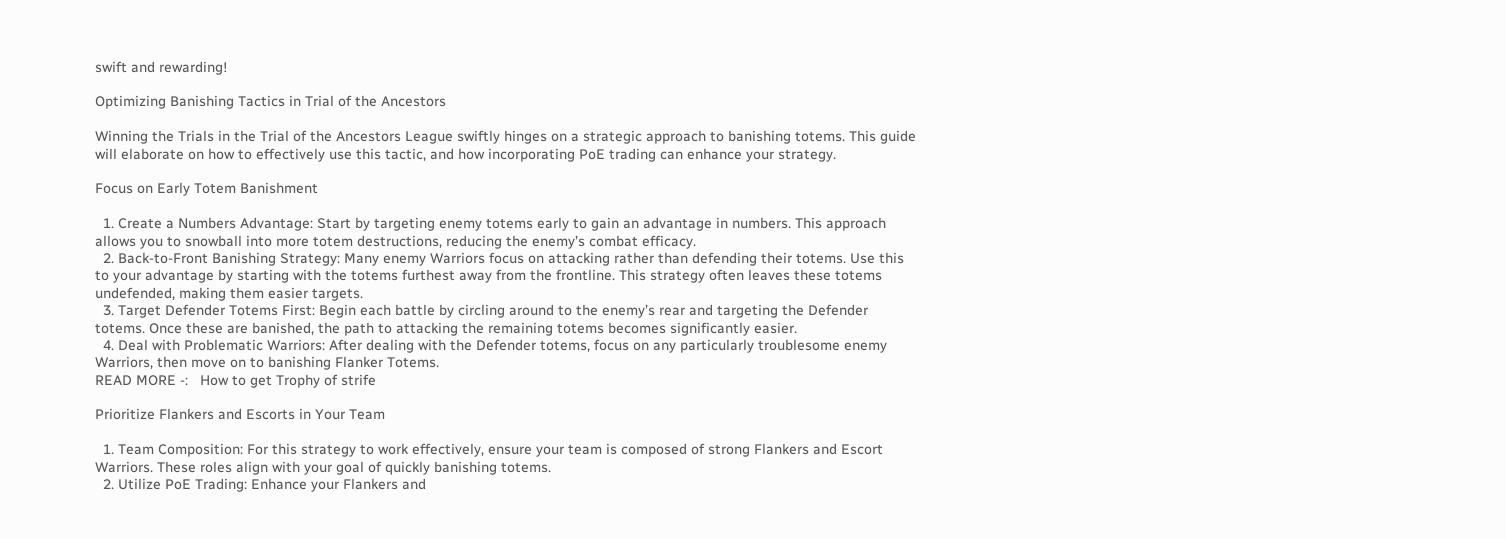swift and rewarding!

Optimizing Banishing Tactics in Trial of the Ancestors

Winning the Trials in the Trial of the Ancestors League swiftly hinges on a strategic approach to banishing totems. This guide will elaborate on how to effectively use this tactic, and how incorporating PoE trading can enhance your strategy.

Focus on Early Totem Banishment

  1. Create a Numbers Advantage: Start by targeting enemy totems early to gain an advantage in numbers. This approach allows you to snowball into more totem destructions, reducing the enemy’s combat efficacy.
  2. Back-to-Front Banishing Strategy: Many enemy Warriors focus on attacking rather than defending their totems. Use this to your advantage by starting with the totems furthest away from the frontline. This strategy often leaves these totems undefended, making them easier targets.
  3. Target Defender Totems First: Begin each battle by circling around to the enemy’s rear and targeting the Defender totems. Once these are banished, the path to attacking the remaining totems becomes significantly easier.
  4. Deal with Problematic Warriors: After dealing with the Defender totems, focus on any particularly troublesome enemy Warriors, then move on to banishing Flanker Totems.
READ MORE -:   How to get Trophy of strife

Prioritize Flankers and Escorts in Your Team

  1. Team Composition: For this strategy to work effectively, ensure your team is composed of strong Flankers and Escort Warriors. These roles align with your goal of quickly banishing totems.
  2. Utilize PoE Trading: Enhance your Flankers and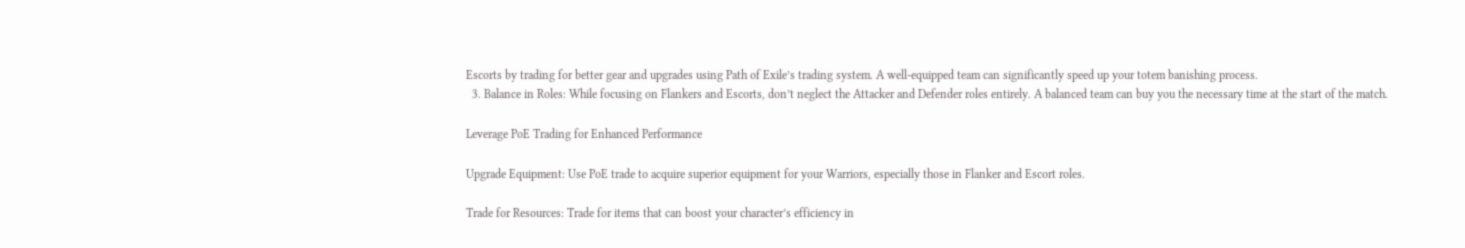Escorts by trading for better gear and upgrades using Path of Exile’s trading system. A well-equipped team can significantly speed up your totem banishing process.
  3. Balance in Roles: While focusing on Flankers and Escorts, don’t neglect the Attacker and Defender roles entirely. A balanced team can buy you the necessary time at the start of the match.

Leverage PoE Trading for Enhanced Performance

Upgrade Equipment: Use PoE trade to acquire superior equipment for your Warriors, especially those in Flanker and Escort roles.

Trade for Resources: Trade for items that can boost your character’s efficiency in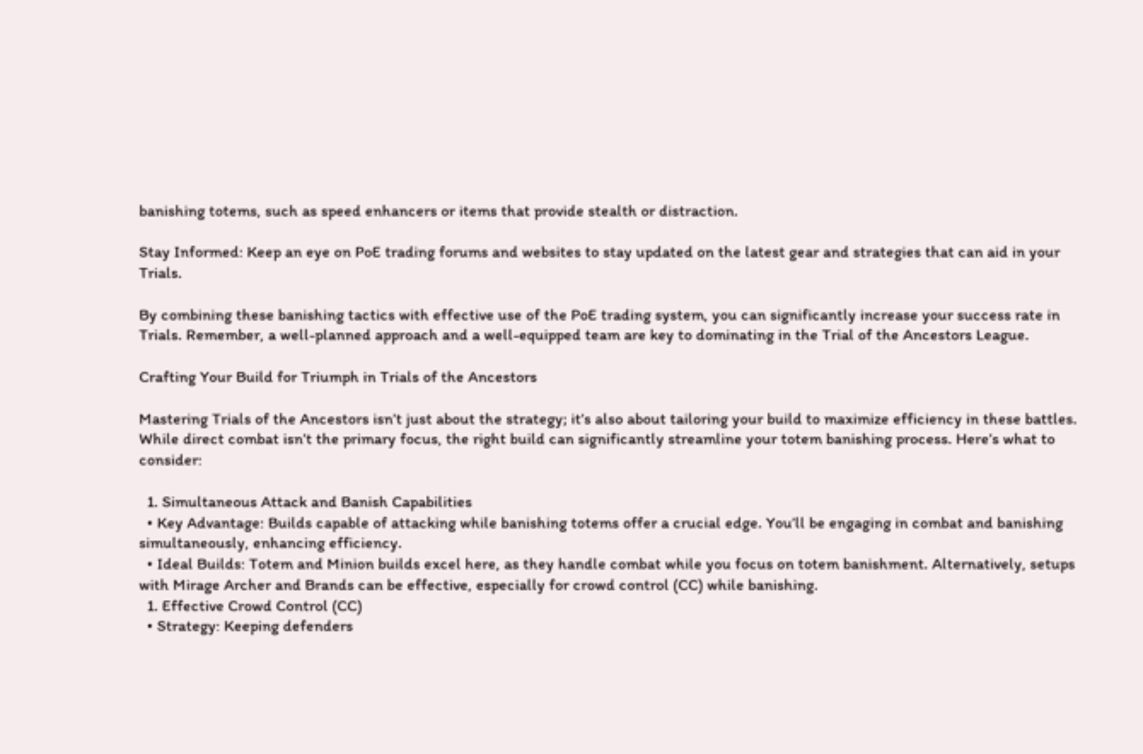banishing totems, such as speed enhancers or items that provide stealth or distraction.

Stay Informed: Keep an eye on PoE trading forums and websites to stay updated on the latest gear and strategies that can aid in your Trials.

By combining these banishing tactics with effective use of the PoE trading system, you can significantly increase your success rate in Trials. Remember, a well-planned approach and a well-equipped team are key to dominating in the Trial of the Ancestors League.

Crafting Your Build for Triumph in Trials of the Ancestors

Mastering Trials of the Ancestors isn’t just about the strategy; it’s also about tailoring your build to maximize efficiency in these battles. While direct combat isn’t the primary focus, the right build can significantly streamline your totem banishing process. Here’s what to consider:

  1. Simultaneous Attack and Banish Capabilities
  • Key Advantage: Builds capable of attacking while banishing totems offer a crucial edge. You’ll be engaging in combat and banishing simultaneously, enhancing efficiency.
  • Ideal Builds: Totem and Minion builds excel here, as they handle combat while you focus on totem banishment. Alternatively, setups with Mirage Archer and Brands can be effective, especially for crowd control (CC) while banishing.
  1. Effective Crowd Control (CC)
  • Strategy: Keeping defenders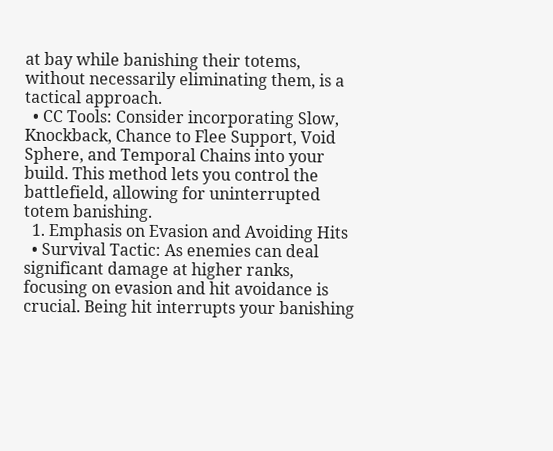at bay while banishing their totems, without necessarily eliminating them, is a tactical approach.
  • CC Tools: Consider incorporating Slow, Knockback, Chance to Flee Support, Void Sphere, and Temporal Chains into your build. This method lets you control the battlefield, allowing for uninterrupted totem banishing.
  1. Emphasis on Evasion and Avoiding Hits
  • Survival Tactic: As enemies can deal significant damage at higher ranks, focusing on evasion and hit avoidance is crucial. Being hit interrupts your banishing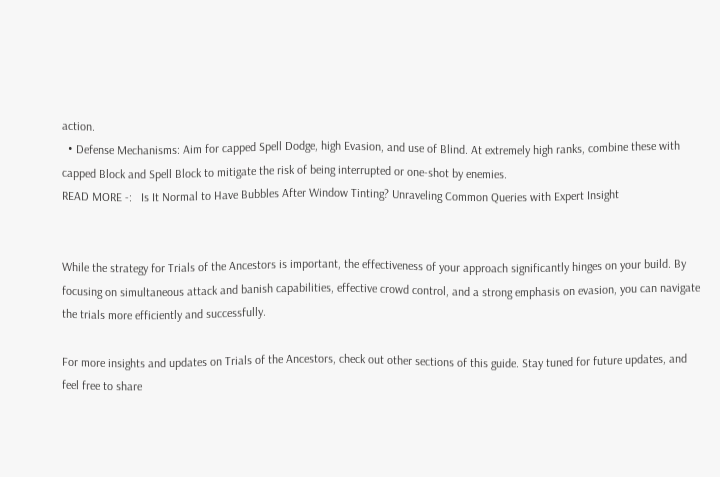action.
  • Defense Mechanisms: Aim for capped Spell Dodge, high Evasion, and use of Blind. At extremely high ranks, combine these with capped Block and Spell Block to mitigate the risk of being interrupted or one-shot by enemies.
READ MORE -:   Is It Normal to Have Bubbles After Window Tinting? Unraveling Common Queries with Expert Insight


While the strategy for Trials of the Ancestors is important, the effectiveness of your approach significantly hinges on your build. By focusing on simultaneous attack and banish capabilities, effective crowd control, and a strong emphasis on evasion, you can navigate the trials more efficiently and successfully.

For more insights and updates on Trials of the Ancestors, check out other sections of this guide. Stay tuned for future updates, and feel free to share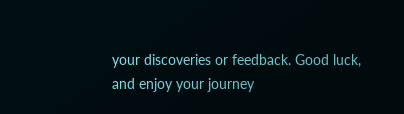your discoveries or feedback. Good luck, and enjoy your journey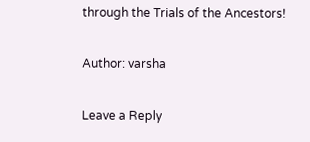through the Trials of the Ancestors!

Author: varsha

Leave a Reply